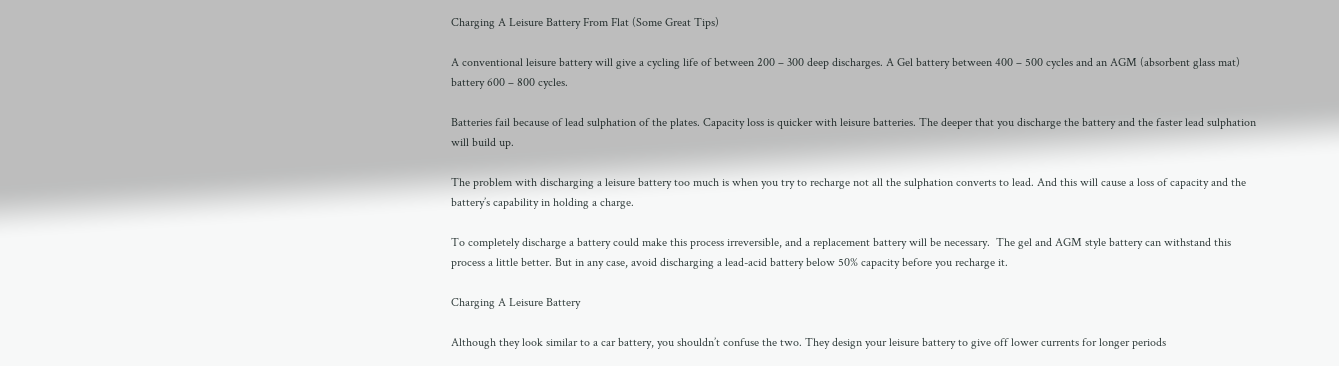Charging A Leisure Battery From Flat (Some Great Tips)

A conventional leisure battery will give a cycling life of between 200 – 300 deep discharges. A Gel battery between 400 – 500 cycles and an AGM (absorbent glass mat) battery 600 – 800 cycles.

Batteries fail because of lead sulphation of the plates. Capacity loss is quicker with leisure batteries. The deeper that you discharge the battery and the faster lead sulphation will build up.

The problem with discharging a leisure battery too much is when you try to recharge not all the sulphation converts to lead. And this will cause a loss of capacity and the battery’s capability in holding a charge.

To completely discharge a battery could make this process irreversible, and a replacement battery will be necessary.  The gel and AGM style battery can withstand this process a little better. But in any case, avoid discharging a lead-acid battery below 50% capacity before you recharge it.

Charging A Leisure Battery

Although they look similar to a car battery, you shouldn’t confuse the two. They design your leisure battery to give off lower currents for longer periods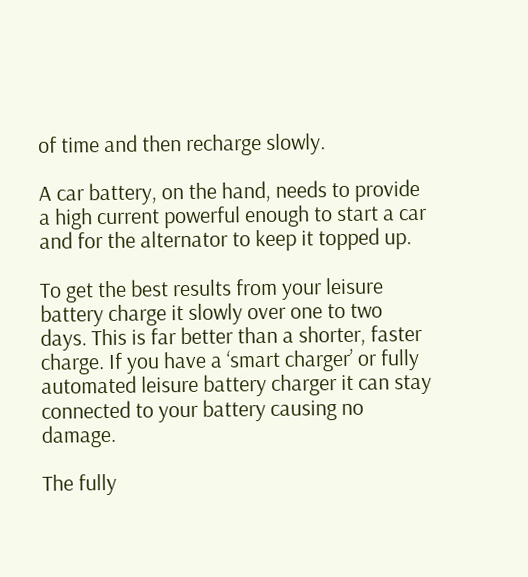of time and then recharge slowly.

A car battery, on the hand, needs to provide a high current powerful enough to start a car and for the alternator to keep it topped up.

To get the best results from your leisure battery charge it slowly over one to two days. This is far better than a shorter, faster charge. If you have a ‘smart charger’ or fully automated leisure battery charger it can stay connected to your battery causing no damage.

The fully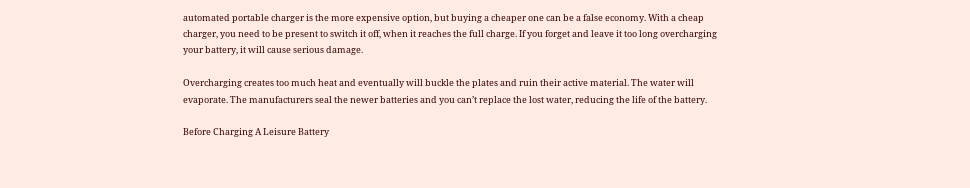automated portable charger is the more expensive option, but buying a cheaper one can be a false economy. With a cheap charger, you need to be present to switch it off, when it reaches the full charge. If you forget and leave it too long overcharging your battery, it will cause serious damage.

Overcharging creates too much heat and eventually will buckle the plates and ruin their active material. The water will evaporate. The manufacturers seal the newer batteries and you can’t replace the lost water, reducing the life of the battery.

Before Charging A Leisure Battery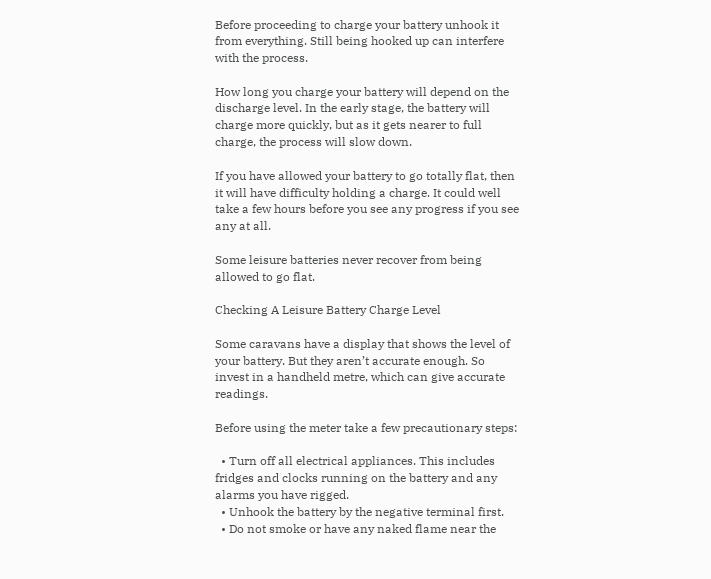Before proceeding to charge your battery unhook it from everything. Still being hooked up can interfere with the process.

How long you charge your battery will depend on the discharge level. In the early stage, the battery will charge more quickly, but as it gets nearer to full charge, the process will slow down.

If you have allowed your battery to go totally flat, then it will have difficulty holding a charge. It could well take a few hours before you see any progress if you see any at all.

Some leisure batteries never recover from being allowed to go flat.

Checking A Leisure Battery Charge Level

Some caravans have a display that shows the level of your battery. But they aren’t accurate enough. So invest in a handheld metre, which can give accurate readings.

Before using the meter take a few precautionary steps:

  • Turn off all electrical appliances. This includes fridges and clocks running on the battery and any alarms you have rigged.
  • Unhook the battery by the negative terminal first.
  • Do not smoke or have any naked flame near the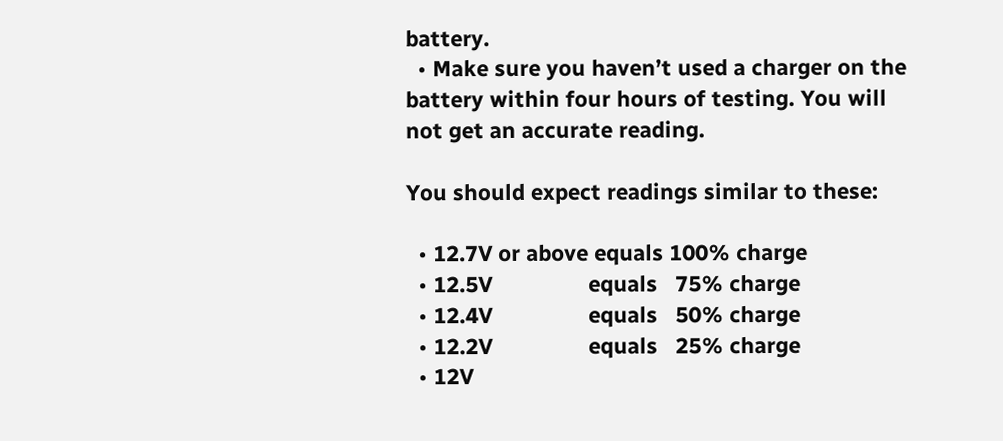battery.
  • Make sure you haven’t used a charger on the battery within four hours of testing. You will not get an accurate reading.

You should expect readings similar to these:

  • 12.7V or above equals 100% charge
  • 12.5V                equals   75% charge
  • 12.4V                equals   50% charge
  • 12.2V                equals   25% charge
  • 12V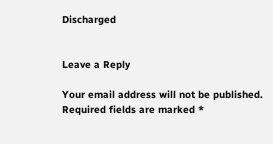Discharged


Leave a Reply

Your email address will not be published. Required fields are marked *